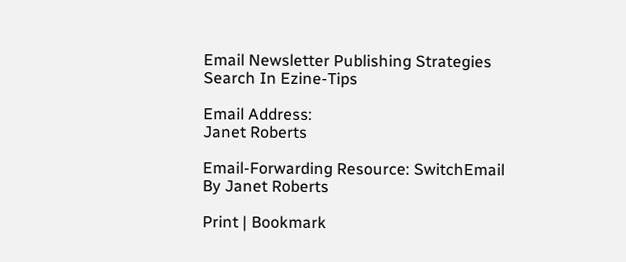Email Newsletter Publishing Strategies
Search In Ezine-Tips

Email Address:
Janet Roberts

Email-Forwarding Resource: SwitchEmail
By Janet Roberts

Print | Bookmark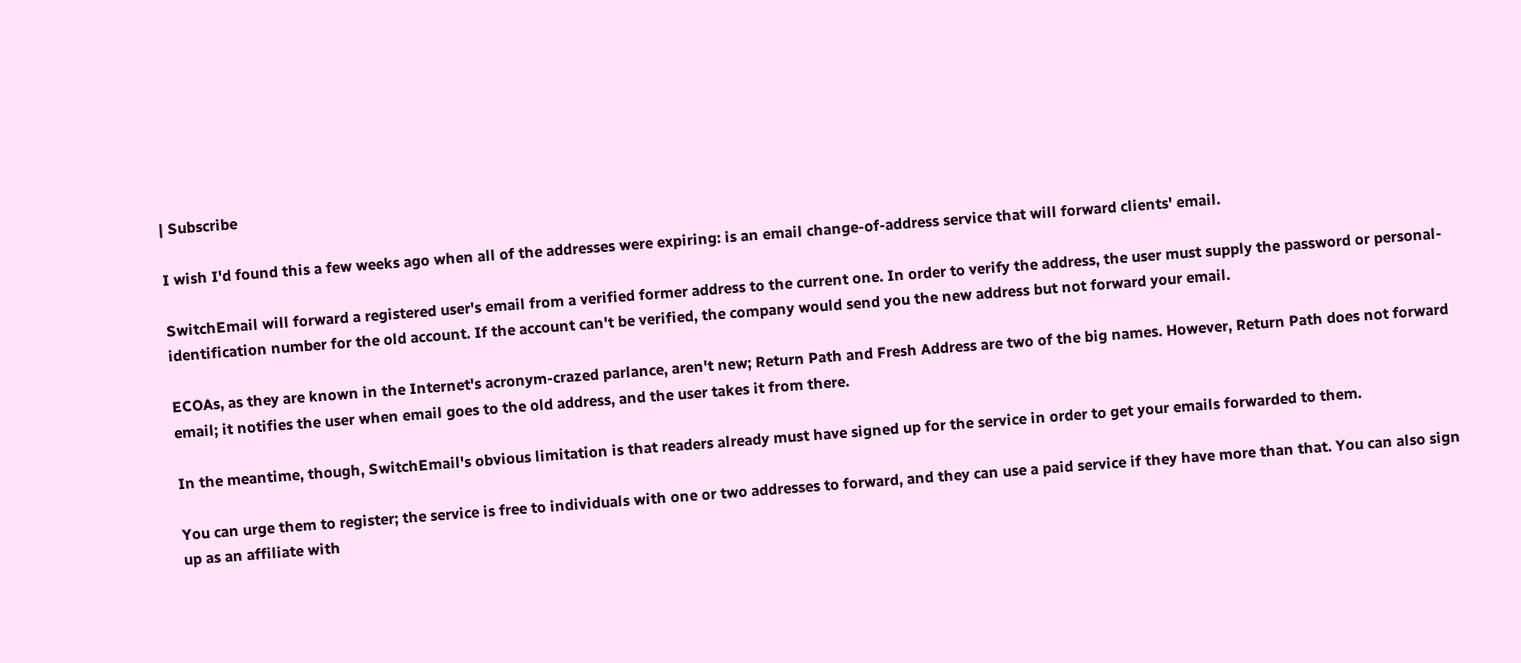| Subscribe

I wish I'd found this a few weeks ago when all of the addresses were expiring: is an email change-of-address service that will forward clients' email.

SwitchEmail will forward a registered user's email from a verified former address to the current one. In order to verify the address, the user must supply the password or personal-identification number for the old account. If the account can't be verified, the company would send you the new address but not forward your email.

ECOAs, as they are known in the Internet's acronym-crazed parlance, aren't new; Return Path and Fresh Address are two of the big names. However, Return Path does not forward email; it notifies the user when email goes to the old address, and the user takes it from there.

In the meantime, though, SwitchEmail's obvious limitation is that readers already must have signed up for the service in order to get your emails forwarded to them.

You can urge them to register; the service is free to individuals with one or two addresses to forward, and they can use a paid service if they have more than that. You can also sign up as an affiliate with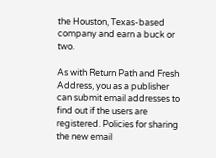the Houston, Texas-based company and earn a buck or two.

As with Return Path and Fresh Address, you as a publisher can submit email addresses to find out if the users are registered. Policies for sharing the new email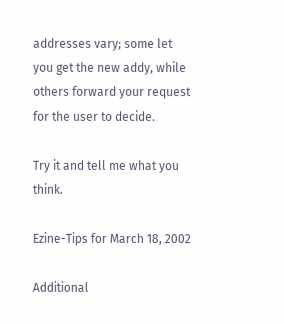addresses vary; some let you get the new addy, while others forward your request for the user to decide.

Try it and tell me what you think.

Ezine-Tips for March 18, 2002

Additional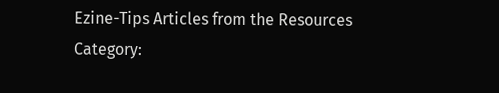Ezine-Tips Articles from the Resources Category: